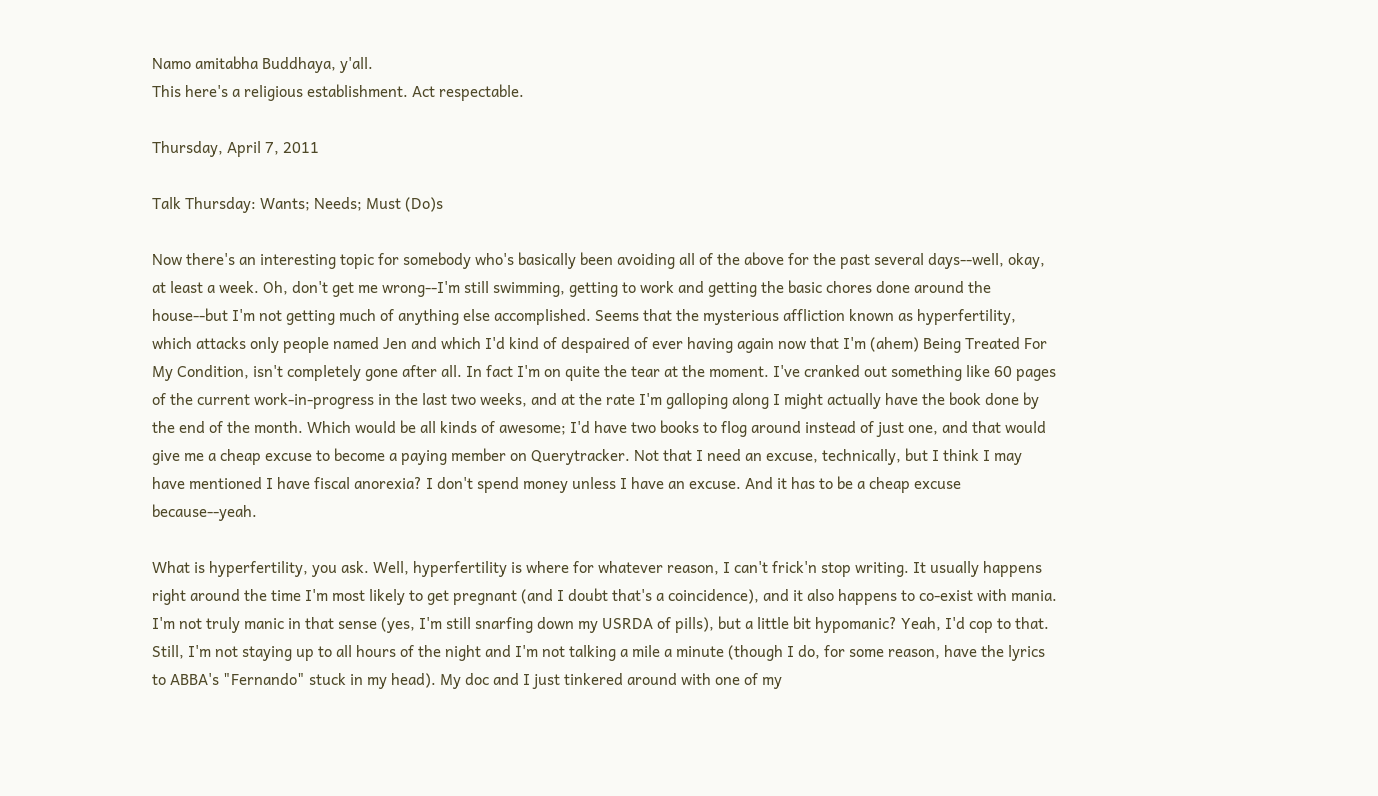Namo amitabha Buddhaya, y'all.
This here's a religious establishment. Act respectable.

Thursday, April 7, 2011

Talk Thursday: Wants; Needs; Must (Do)s

Now there's an interesting topic for somebody who's basically been avoiding all of the above for the past several days--well, okay, at least a week. Oh, don't get me wrong--I'm still swimming, getting to work and getting the basic chores done around the house--but I'm not getting much of anything else accomplished. Seems that the mysterious affliction known as hyperfertility, which attacks only people named Jen and which I'd kind of despaired of ever having again now that I'm (ahem) Being Treated For My Condition, isn't completely gone after all. In fact I'm on quite the tear at the moment. I've cranked out something like 60 pages of the current work-in-progress in the last two weeks, and at the rate I'm galloping along I might actually have the book done by the end of the month. Which would be all kinds of awesome; I'd have two books to flog around instead of just one, and that would give me a cheap excuse to become a paying member on Querytracker. Not that I need an excuse, technically, but I think I may have mentioned I have fiscal anorexia? I don't spend money unless I have an excuse. And it has to be a cheap excuse because--yeah.

What is hyperfertility, you ask. Well, hyperfertility is where for whatever reason, I can't frick'n stop writing. It usually happens right around the time I'm most likely to get pregnant (and I doubt that's a coincidence), and it also happens to co-exist with mania. I'm not truly manic in that sense (yes, I'm still snarfing down my USRDA of pills), but a little bit hypomanic? Yeah, I'd cop to that. Still, I'm not staying up to all hours of the night and I'm not talking a mile a minute (though I do, for some reason, have the lyrics to ABBA's "Fernando" stuck in my head). My doc and I just tinkered around with one of my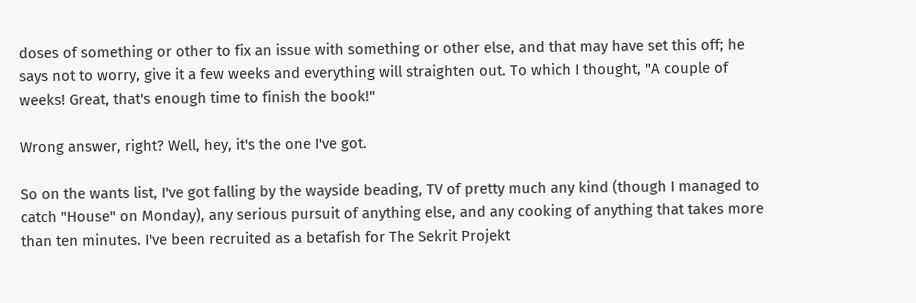doses of something or other to fix an issue with something or other else, and that may have set this off; he says not to worry, give it a few weeks and everything will straighten out. To which I thought, "A couple of weeks! Great, that's enough time to finish the book!"

Wrong answer, right? Well, hey, it's the one I've got.

So on the wants list, I've got falling by the wayside beading, TV of pretty much any kind (though I managed to catch "House" on Monday), any serious pursuit of anything else, and any cooking of anything that takes more than ten minutes. I've been recruited as a betafish for The Sekrit Projekt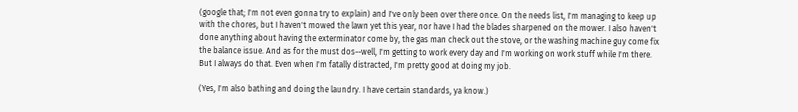(google that; I'm not even gonna try to explain) and I've only been over there once. On the needs list, I'm managing to keep up with the chores, but I haven't mowed the lawn yet this year, nor have I had the blades sharpened on the mower. I also haven't done anything about having the exterminator come by, the gas man check out the stove, or the washing machine guy come fix the balance issue. And as for the must dos--well, I'm getting to work every day and I'm working on work stuff while I'm there. But I always do that. Even when I'm fatally distracted, I'm pretty good at doing my job.

(Yes, I'm also bathing and doing the laundry. I have certain standards, ya know.)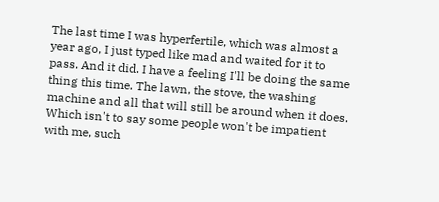The last time I was hyperfertile, which was almost a year ago, I just typed like mad and waited for it to pass. And it did. I have a feeling I'll be doing the same thing this time. The lawn, the stove, the washing machine and all that will still be around when it does. Which isn't to say some people won't be impatient with me, such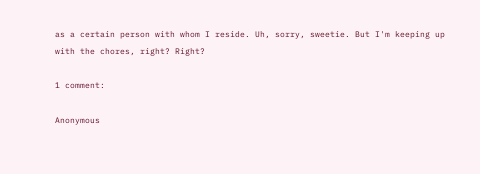as a certain person with whom I reside. Uh, sorry, sweetie. But I'm keeping up with the chores, right? Right?

1 comment:

Anonymous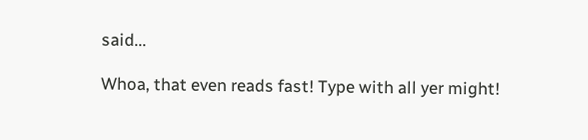said...

Whoa, that even reads fast! Type with all yer might!